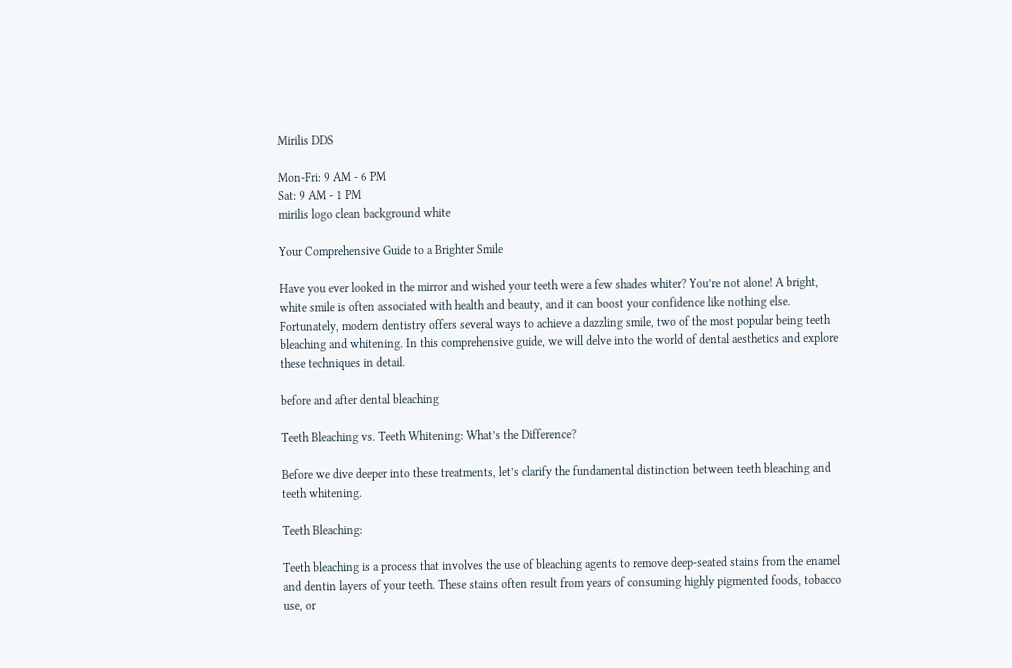Mirilis DDS

Mon-Fri: 9 AM - 6 PM
Sat: 9 AM - 1 PM
mirilis logo clean background white

Your Comprehensive Guide to a Brighter Smile

Have you ever looked in the mirror and wished your teeth were a few shades whiter? You’re not alone! A bright, white smile is often associated with health and beauty, and it can boost your confidence like nothing else. Fortunately, modern dentistry offers several ways to achieve a dazzling smile, two of the most popular being teeth bleaching and whitening. In this comprehensive guide, we will delve into the world of dental aesthetics and explore these techniques in detail.

before and after dental bleaching

Teeth Bleaching vs. Teeth Whitening: What’s the Difference?

Before we dive deeper into these treatments, let’s clarify the fundamental distinction between teeth bleaching and teeth whitening.

Teeth Bleaching:

Teeth bleaching is a process that involves the use of bleaching agents to remove deep-seated stains from the enamel and dentin layers of your teeth. These stains often result from years of consuming highly pigmented foods, tobacco use, or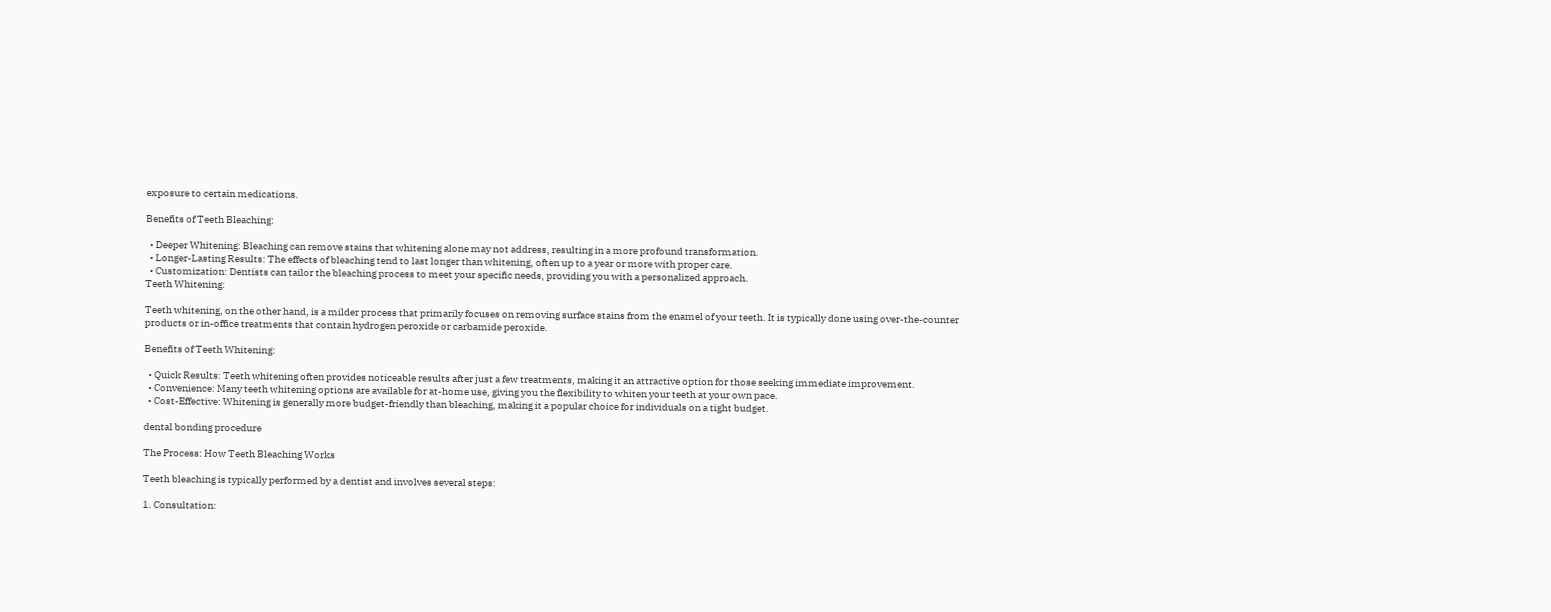exposure to certain medications.

Benefits of Teeth Bleaching:

  • Deeper Whitening: Bleaching can remove stains that whitening alone may not address, resulting in a more profound transformation.
  • Longer-Lasting Results: The effects of bleaching tend to last longer than whitening, often up to a year or more with proper care.
  • Customization: Dentists can tailor the bleaching process to meet your specific needs, providing you with a personalized approach.
Teeth Whitening:

Teeth whitening, on the other hand, is a milder process that primarily focuses on removing surface stains from the enamel of your teeth. It is typically done using over-the-counter products or in-office treatments that contain hydrogen peroxide or carbamide peroxide.

Benefits of Teeth Whitening:

  • Quick Results: Teeth whitening often provides noticeable results after just a few treatments, making it an attractive option for those seeking immediate improvement.
  • Convenience: Many teeth whitening options are available for at-home use, giving you the flexibility to whiten your teeth at your own pace.
  • Cost-Effective: Whitening is generally more budget-friendly than bleaching, making it a popular choice for individuals on a tight budget.

dental bonding procedure

The Process: How Teeth Bleaching Works

Teeth bleaching is typically performed by a dentist and involves several steps:

1. Consultation: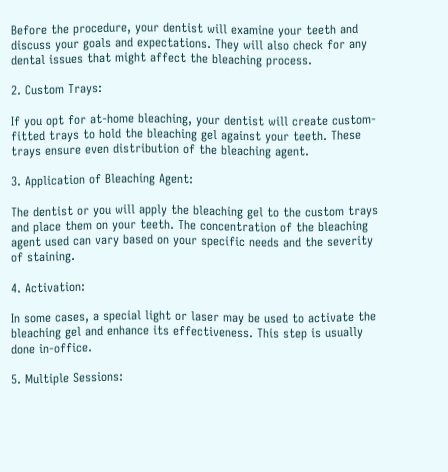Before the procedure, your dentist will examine your teeth and discuss your goals and expectations. They will also check for any dental issues that might affect the bleaching process.

2. Custom Trays:

If you opt for at-home bleaching, your dentist will create custom-fitted trays to hold the bleaching gel against your teeth. These trays ensure even distribution of the bleaching agent.

3. Application of Bleaching Agent:

The dentist or you will apply the bleaching gel to the custom trays and place them on your teeth. The concentration of the bleaching agent used can vary based on your specific needs and the severity of staining.

4. Activation:

In some cases, a special light or laser may be used to activate the bleaching gel and enhance its effectiveness. This step is usually done in-office.

5. Multiple Sessions: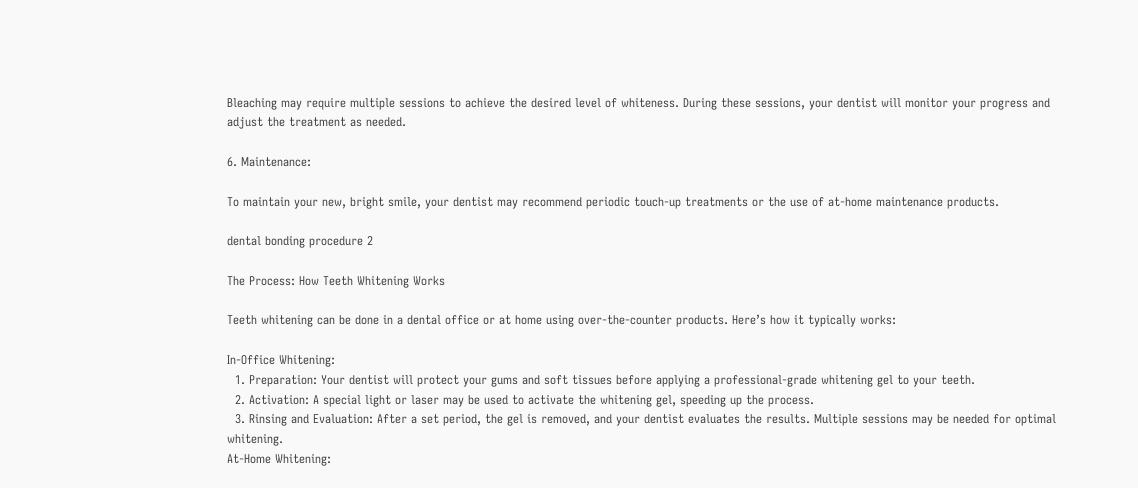Bleaching may require multiple sessions to achieve the desired level of whiteness. During these sessions, your dentist will monitor your progress and adjust the treatment as needed.

6. Maintenance:

To maintain your new, bright smile, your dentist may recommend periodic touch-up treatments or the use of at-home maintenance products.

dental bonding procedure 2

The Process: How Teeth Whitening Works

Teeth whitening can be done in a dental office or at home using over-the-counter products. Here’s how it typically works:

In-Office Whitening:
  1. Preparation: Your dentist will protect your gums and soft tissues before applying a professional-grade whitening gel to your teeth.
  2. Activation: A special light or laser may be used to activate the whitening gel, speeding up the process.
  3. Rinsing and Evaluation: After a set period, the gel is removed, and your dentist evaluates the results. Multiple sessions may be needed for optimal whitening.
At-Home Whitening: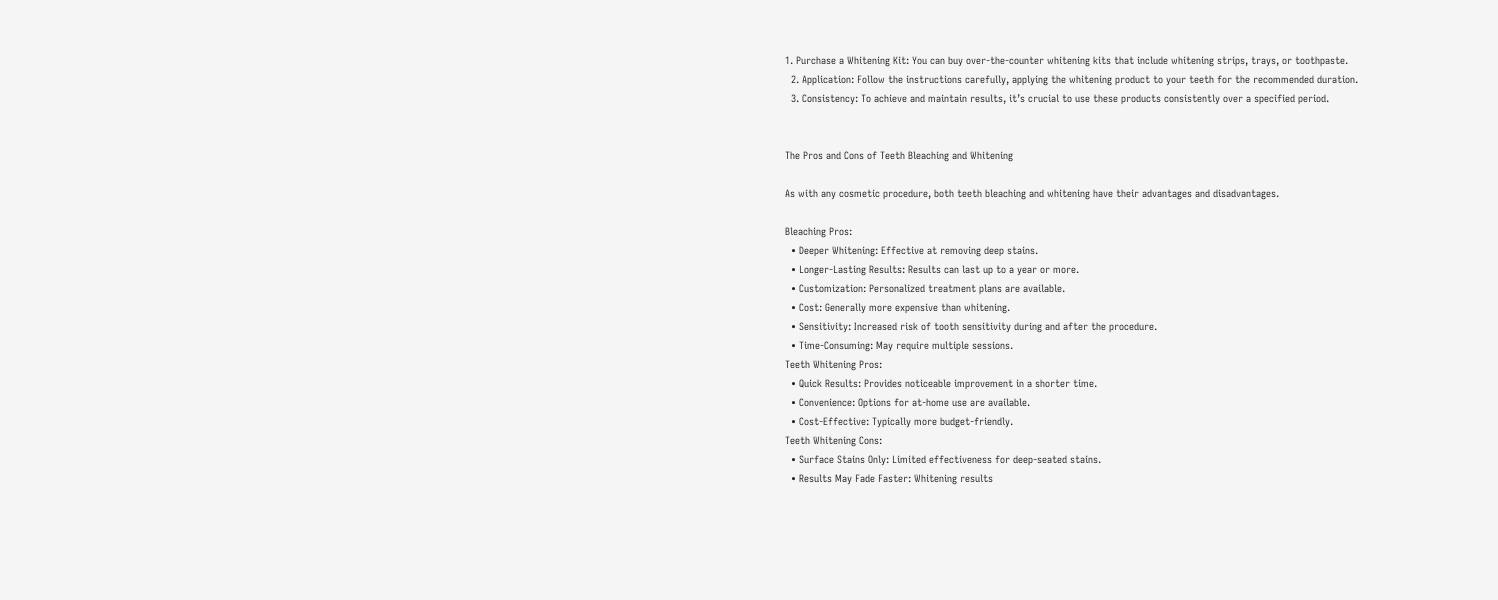1. Purchase a Whitening Kit: You can buy over-the-counter whitening kits that include whitening strips, trays, or toothpaste.
  2. Application: Follow the instructions carefully, applying the whitening product to your teeth for the recommended duration.
  3. Consistency: To achieve and maintain results, it’s crucial to use these products consistently over a specified period.


The Pros and Cons of Teeth Bleaching and Whitening

As with any cosmetic procedure, both teeth bleaching and whitening have their advantages and disadvantages.

Bleaching Pros:
  • Deeper Whitening: Effective at removing deep stains.
  • Longer-Lasting Results: Results can last up to a year or more.
  • Customization: Personalized treatment plans are available.
  • Cost: Generally more expensive than whitening.
  • Sensitivity: Increased risk of tooth sensitivity during and after the procedure.
  • Time-Consuming: May require multiple sessions.
Teeth Whitening Pros:
  • Quick Results: Provides noticeable improvement in a shorter time.
  • Convenience: Options for at-home use are available.
  • Cost-Effective: Typically more budget-friendly.
Teeth Whitening Cons:
  • Surface Stains Only: Limited effectiveness for deep-seated stains.
  • Results May Fade Faster: Whitening results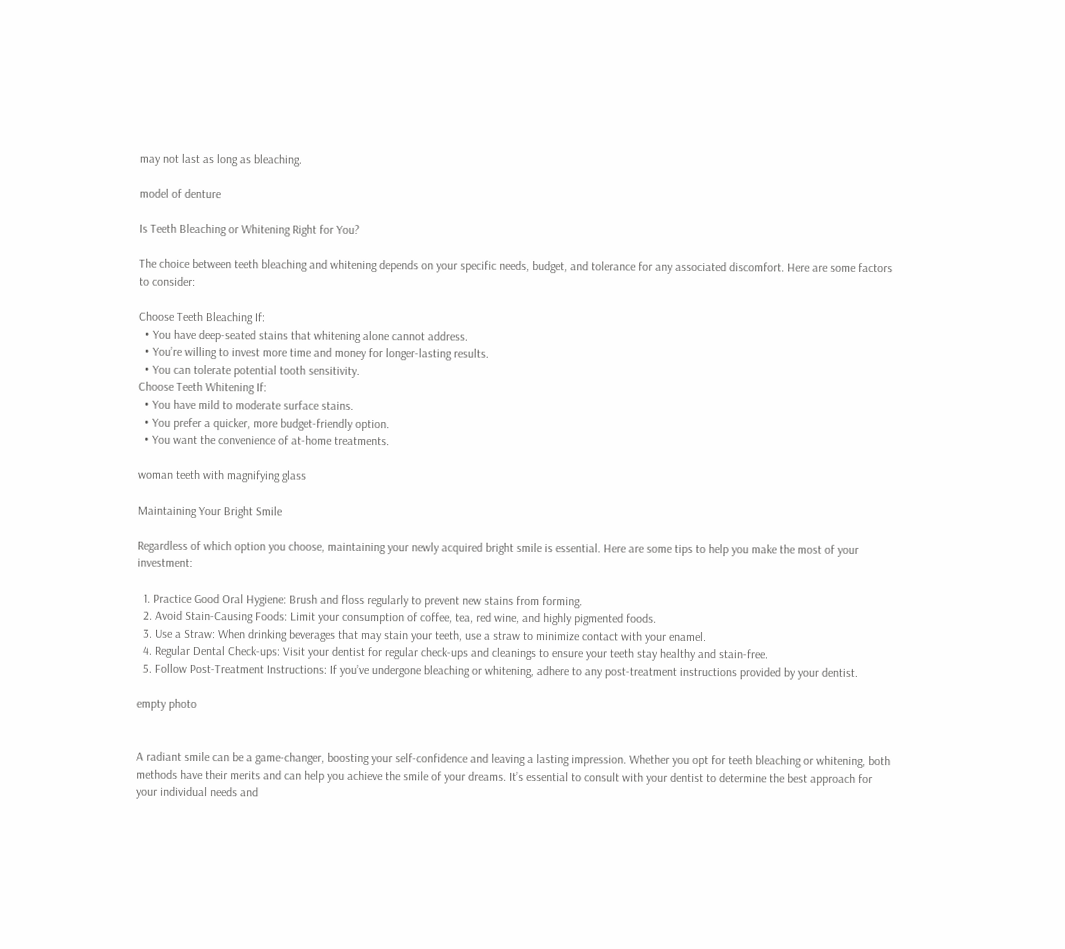may not last as long as bleaching.

model of denture

Is Teeth Bleaching or Whitening Right for You?

The choice between teeth bleaching and whitening depends on your specific needs, budget, and tolerance for any associated discomfort. Here are some factors to consider:

Choose Teeth Bleaching If:
  • You have deep-seated stains that whitening alone cannot address.
  • You’re willing to invest more time and money for longer-lasting results.
  • You can tolerate potential tooth sensitivity.
Choose Teeth Whitening If:
  • You have mild to moderate surface stains.
  • You prefer a quicker, more budget-friendly option.
  • You want the convenience of at-home treatments.

woman teeth with magnifying glass

Maintaining Your Bright Smile

Regardless of which option you choose, maintaining your newly acquired bright smile is essential. Here are some tips to help you make the most of your investment:

  1. Practice Good Oral Hygiene: Brush and floss regularly to prevent new stains from forming.
  2. Avoid Stain-Causing Foods: Limit your consumption of coffee, tea, red wine, and highly pigmented foods.
  3. Use a Straw: When drinking beverages that may stain your teeth, use a straw to minimize contact with your enamel.
  4. Regular Dental Check-ups: Visit your dentist for regular check-ups and cleanings to ensure your teeth stay healthy and stain-free.
  5. Follow Post-Treatment Instructions: If you’ve undergone bleaching or whitening, adhere to any post-treatment instructions provided by your dentist.

empty photo


A radiant smile can be a game-changer, boosting your self-confidence and leaving a lasting impression. Whether you opt for teeth bleaching or whitening, both methods have their merits and can help you achieve the smile of your dreams. It’s essential to consult with your dentist to determine the best approach for your individual needs and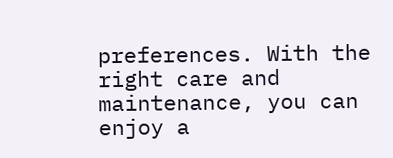preferences. With the right care and maintenance, you can enjoy a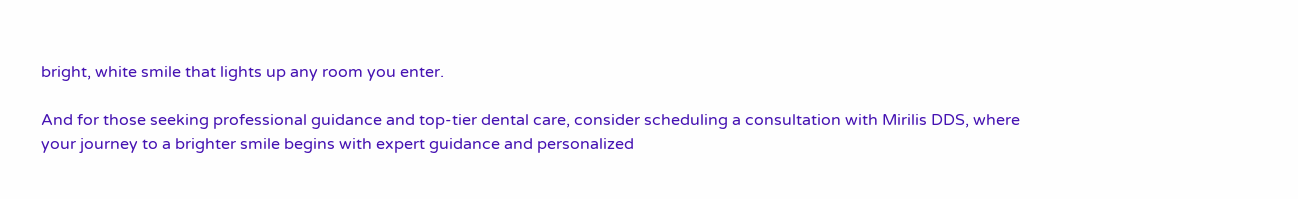bright, white smile that lights up any room you enter.

And for those seeking professional guidance and top-tier dental care, consider scheduling a consultation with Mirilis DDS, where your journey to a brighter smile begins with expert guidance and personalized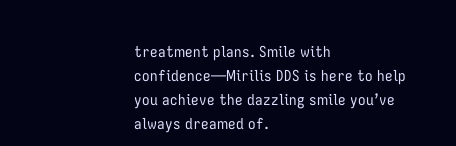treatment plans. Smile with confidence—Mirilis DDS is here to help you achieve the dazzling smile you’ve always dreamed of.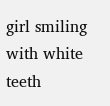girl smiling with white teeth